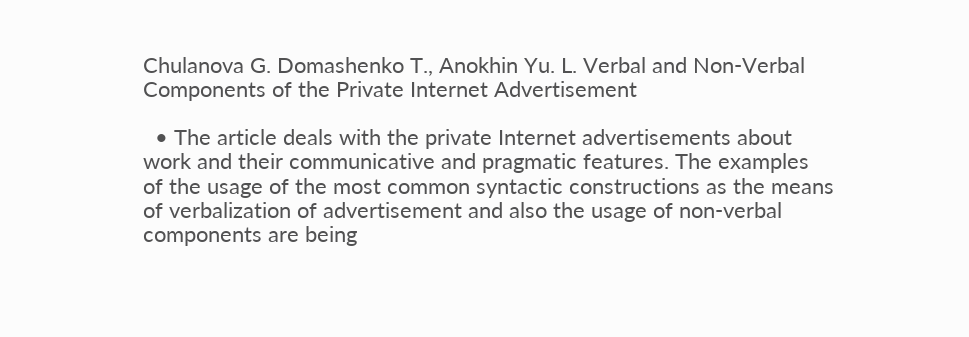Chulanova G. Domashenko T., Anokhin Yu. L. Verbal and Non-Verbal Components of the Private Internet Advertisement

  • The article deals with the private Internet advertisements about work and their communicative and pragmatic features. The examples of the usage of the most common syntactic constructions as the means of verbalization of advertisement and also the usage of non-verbal components are being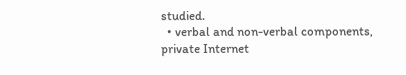studied.
  • verbal and non-verbal components, private Internet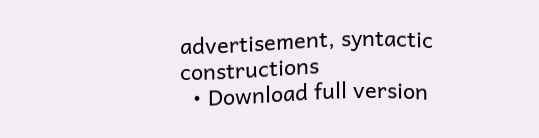advertisement, syntactic constructions
  • Download full version